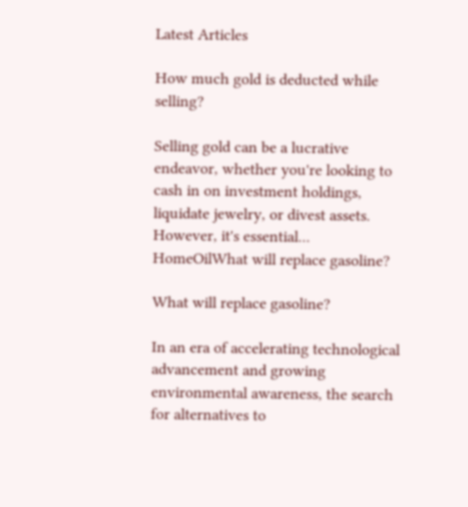Latest Articles

How much gold is deducted while selling?

Selling gold can be a lucrative endeavor, whether you're looking to cash in on investment holdings, liquidate jewelry, or divest assets. However, it's essential...
HomeOilWhat will replace gasoline?

What will replace gasoline?

In an era of accelerating technological advancement and growing environmental awareness, the search for alternatives to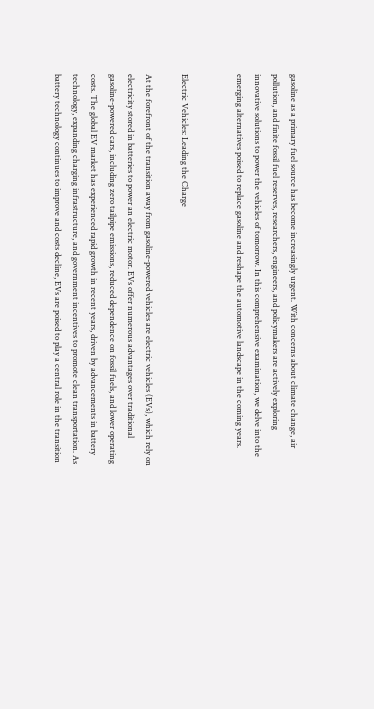gasoline as a primary fuel source has become increasingly urgent. With concerns about climate change, air pollution, and finite fossil fuel reserves, researchers, engineers, and policymakers are actively exploring innovative solutions to power the vehicles of tomorrow. In this comprehensive examination, we delve into the emerging alternatives poised to replace gasoline and reshape the automotive landscape in the coming years.


Electric Vehicles: Leading the Charge

At the forefront of the transition away from gasoline-powered vehicles are electric vehicles (EVs), which rely on electricity stored in batteries to power an electric motor. EVs offer numerous advantages over traditional gasoline-powered cars, including zero tailpipe emissions, reduced dependence on fossil fuels, and lower operating costs. The global EV market has experienced rapid growth in recent years, driven by advancements in battery technology, expanding charging infrastructure, and government incentives to promote clean transportation. As battery technology continues to improve and costs decline, EVs are poised to play a central role in the transition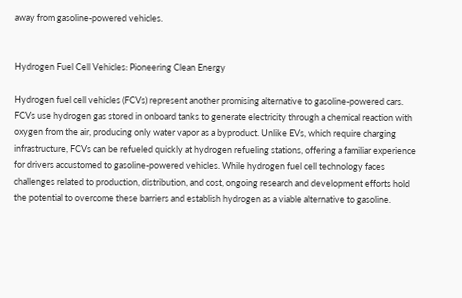away from gasoline-powered vehicles.


Hydrogen Fuel Cell Vehicles: Pioneering Clean Energy

Hydrogen fuel cell vehicles (FCVs) represent another promising alternative to gasoline-powered cars. FCVs use hydrogen gas stored in onboard tanks to generate electricity through a chemical reaction with oxygen from the air, producing only water vapor as a byproduct. Unlike EVs, which require charging infrastructure, FCVs can be refueled quickly at hydrogen refueling stations, offering a familiar experience for drivers accustomed to gasoline-powered vehicles. While hydrogen fuel cell technology faces challenges related to production, distribution, and cost, ongoing research and development efforts hold the potential to overcome these barriers and establish hydrogen as a viable alternative to gasoline.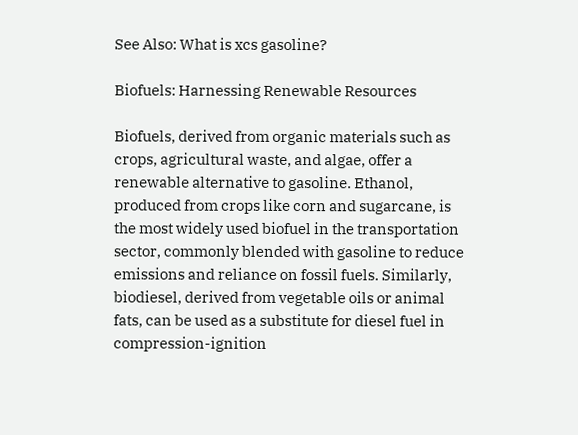See Also: What is xcs gasoline?

Biofuels: Harnessing Renewable Resources

Biofuels, derived from organic materials such as crops, agricultural waste, and algae, offer a renewable alternative to gasoline. Ethanol, produced from crops like corn and sugarcane, is the most widely used biofuel in the transportation sector, commonly blended with gasoline to reduce emissions and reliance on fossil fuels. Similarly, biodiesel, derived from vegetable oils or animal fats, can be used as a substitute for diesel fuel in compression-ignition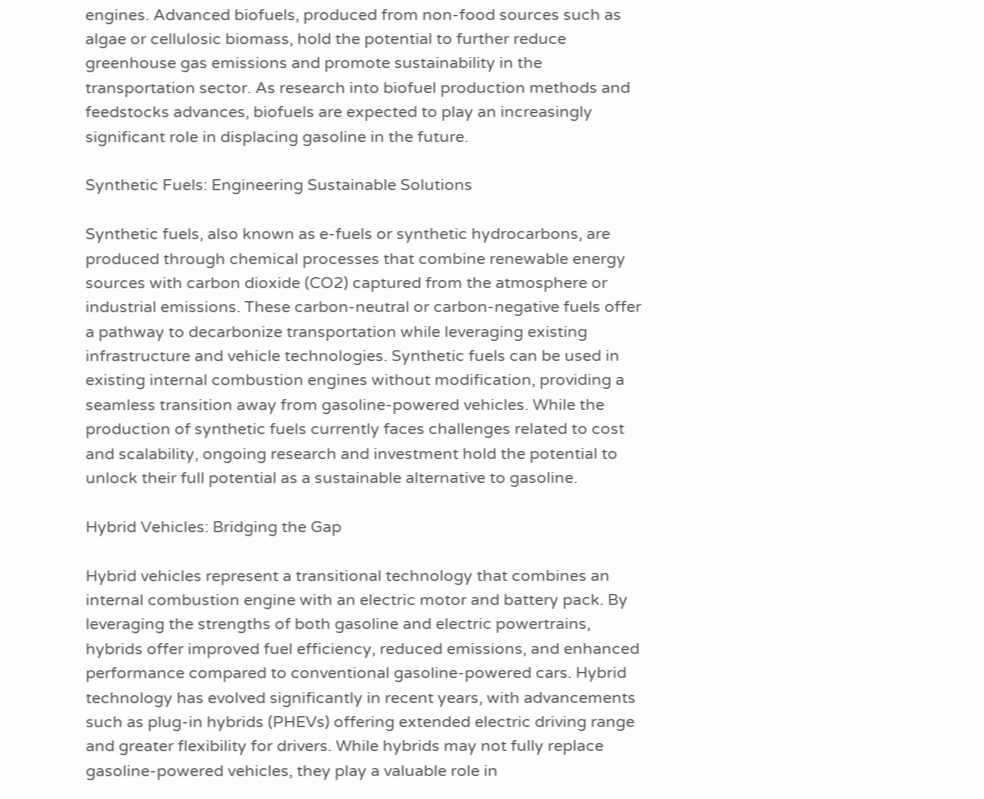engines. Advanced biofuels, produced from non-food sources such as algae or cellulosic biomass, hold the potential to further reduce greenhouse gas emissions and promote sustainability in the transportation sector. As research into biofuel production methods and feedstocks advances, biofuels are expected to play an increasingly significant role in displacing gasoline in the future.

Synthetic Fuels: Engineering Sustainable Solutions

Synthetic fuels, also known as e-fuels or synthetic hydrocarbons, are produced through chemical processes that combine renewable energy sources with carbon dioxide (CO2) captured from the atmosphere or industrial emissions. These carbon-neutral or carbon-negative fuels offer a pathway to decarbonize transportation while leveraging existing infrastructure and vehicle technologies. Synthetic fuels can be used in existing internal combustion engines without modification, providing a seamless transition away from gasoline-powered vehicles. While the production of synthetic fuels currently faces challenges related to cost and scalability, ongoing research and investment hold the potential to unlock their full potential as a sustainable alternative to gasoline.

Hybrid Vehicles: Bridging the Gap

Hybrid vehicles represent a transitional technology that combines an internal combustion engine with an electric motor and battery pack. By leveraging the strengths of both gasoline and electric powertrains, hybrids offer improved fuel efficiency, reduced emissions, and enhanced performance compared to conventional gasoline-powered cars. Hybrid technology has evolved significantly in recent years, with advancements such as plug-in hybrids (PHEVs) offering extended electric driving range and greater flexibility for drivers. While hybrids may not fully replace gasoline-powered vehicles, they play a valuable role in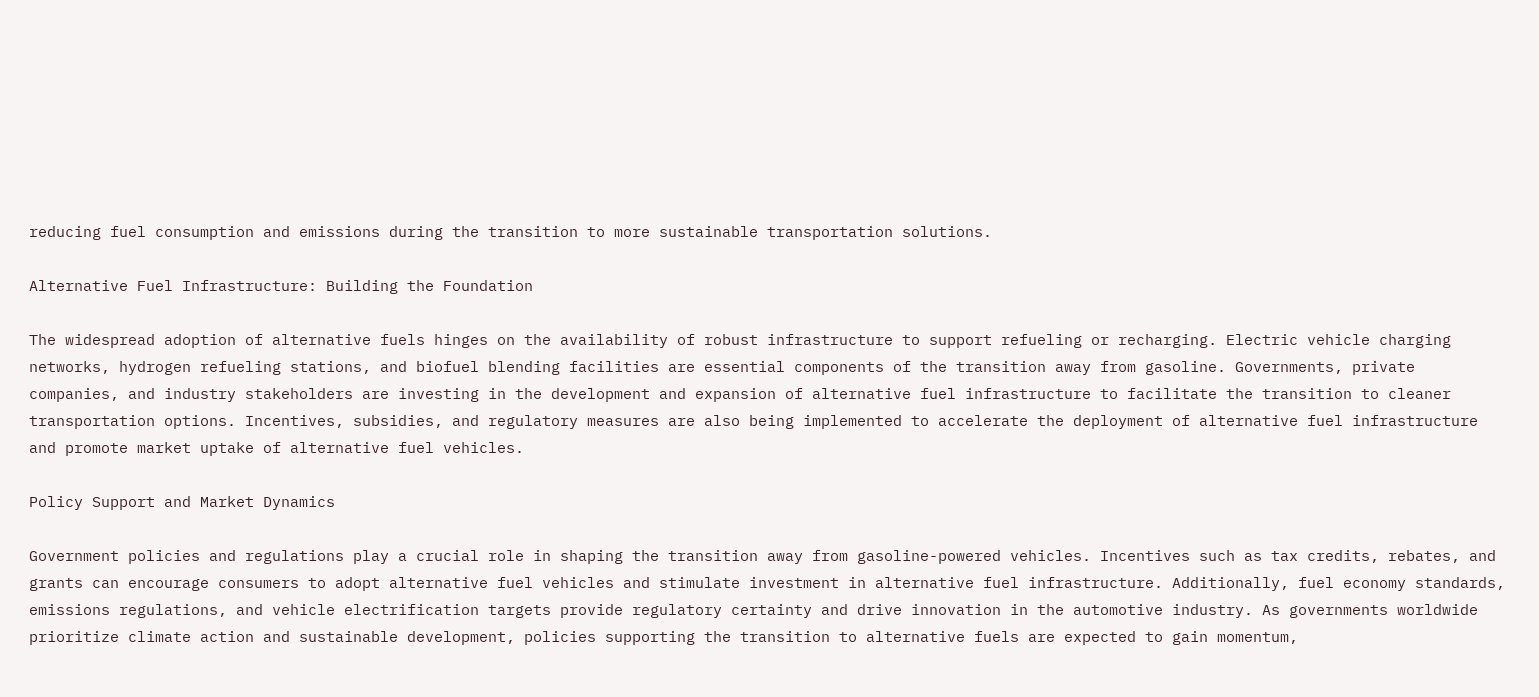reducing fuel consumption and emissions during the transition to more sustainable transportation solutions.

Alternative Fuel Infrastructure: Building the Foundation

The widespread adoption of alternative fuels hinges on the availability of robust infrastructure to support refueling or recharging. Electric vehicle charging networks, hydrogen refueling stations, and biofuel blending facilities are essential components of the transition away from gasoline. Governments, private companies, and industry stakeholders are investing in the development and expansion of alternative fuel infrastructure to facilitate the transition to cleaner transportation options. Incentives, subsidies, and regulatory measures are also being implemented to accelerate the deployment of alternative fuel infrastructure and promote market uptake of alternative fuel vehicles.

Policy Support and Market Dynamics

Government policies and regulations play a crucial role in shaping the transition away from gasoline-powered vehicles. Incentives such as tax credits, rebates, and grants can encourage consumers to adopt alternative fuel vehicles and stimulate investment in alternative fuel infrastructure. Additionally, fuel economy standards, emissions regulations, and vehicle electrification targets provide regulatory certainty and drive innovation in the automotive industry. As governments worldwide prioritize climate action and sustainable development, policies supporting the transition to alternative fuels are expected to gain momentum,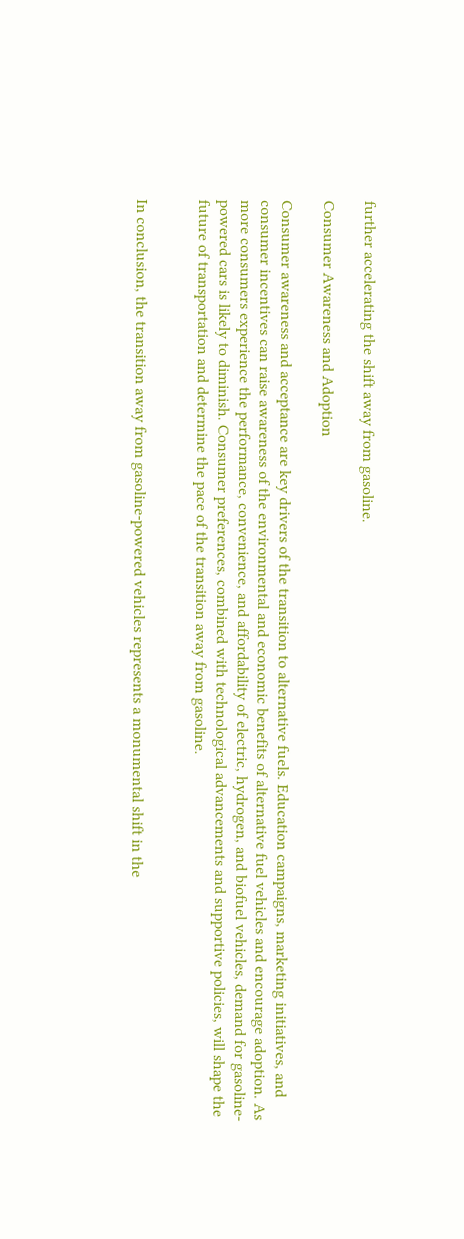further accelerating the shift away from gasoline.

Consumer Awareness and Adoption

Consumer awareness and acceptance are key drivers of the transition to alternative fuels. Education campaigns, marketing initiatives, and consumer incentives can raise awareness of the environmental and economic benefits of alternative fuel vehicles and encourage adoption. As more consumers experience the performance, convenience, and affordability of electric, hydrogen, and biofuel vehicles, demand for gasoline-powered cars is likely to diminish. Consumer preferences, combined with technological advancements and supportive policies, will shape the future of transportation and determine the pace of the transition away from gasoline.


In conclusion, the transition away from gasoline-powered vehicles represents a monumental shift in the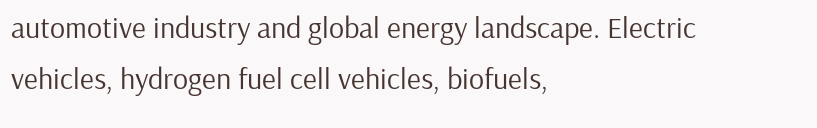automotive industry and global energy landscape. Electric vehicles, hydrogen fuel cell vehicles, biofuels,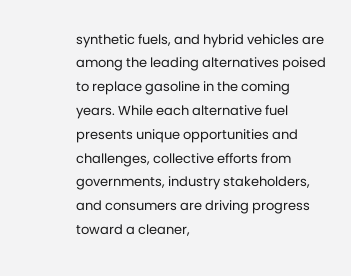synthetic fuels, and hybrid vehicles are among the leading alternatives poised to replace gasoline in the coming years. While each alternative fuel presents unique opportunities and challenges, collective efforts from governments, industry stakeholders, and consumers are driving progress toward a cleaner,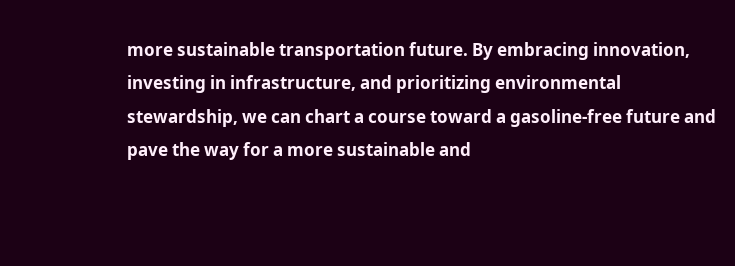more sustainable transportation future. By embracing innovation, investing in infrastructure, and prioritizing environmental stewardship, we can chart a course toward a gasoline-free future and pave the way for a more sustainable and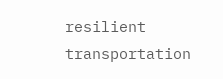resilient transportation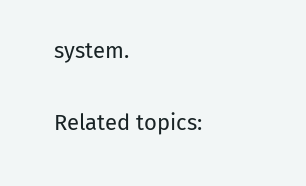system.

Related topics: